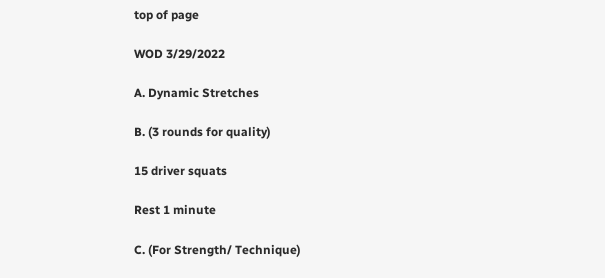top of page

WOD 3/29/2022

A. Dynamic Stretches

B. (3 rounds for quality)

15 driver squats

Rest 1 minute

C. (For Strength/ Technique)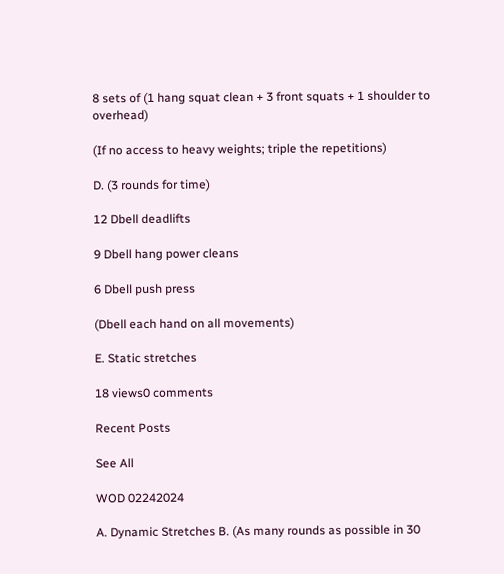8 sets of (1 hang squat clean + 3 front squats + 1 shoulder to overhead)

(If no access to heavy weights; triple the repetitions)

D. (3 rounds for time)

12 Dbell deadlifts

9 Dbell hang power cleans

6 Dbell push press

(Dbell each hand on all movements)

E. Static stretches

18 views0 comments

Recent Posts

See All

WOD 02242024

A. Dynamic Stretches B. (As many rounds as possible in 30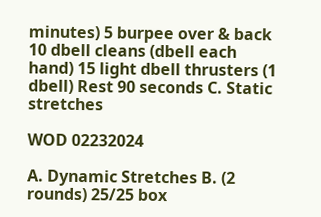minutes) 5 burpee over & back 10 dbell cleans (dbell each hand) 15 light dbell thrusters (1 dbell) Rest 90 seconds C. Static stretches

WOD 02232024

A. Dynamic Stretches B. (2 rounds) 25/25 box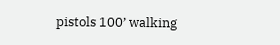pistols 100’ walking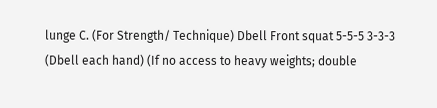lunge C. (For Strength/ Technique) Dbell Front squat 5-5-5 3-3-3 (Dbell each hand) (If no access to heavy weights; double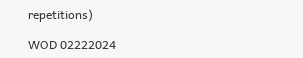repetitions)

WOD 02222024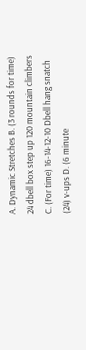A. Dynamic Stretches B. (3 rounds for time) 24 dbell box step up 120 mountain climbers C. (For time) 16-14-12-10 Dbell hang snatch (24) v-ups D. (6 minute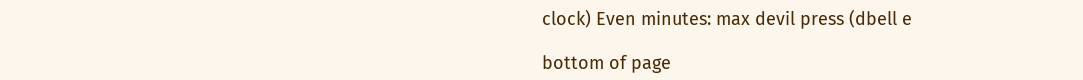clock) Even minutes: max devil press (dbell e

bottom of page